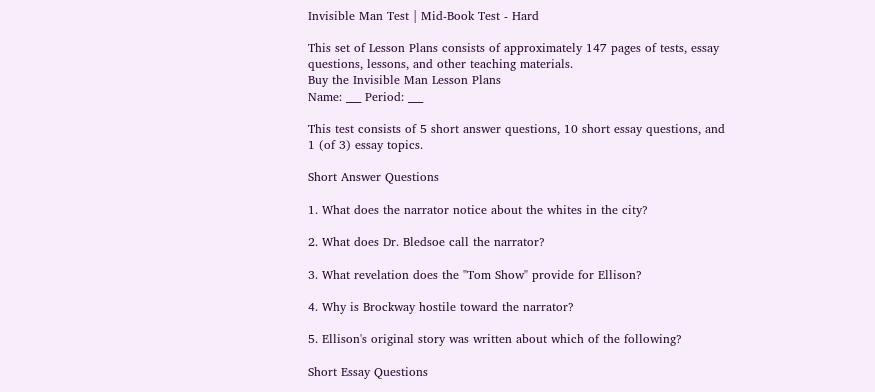Invisible Man Test | Mid-Book Test - Hard

This set of Lesson Plans consists of approximately 147 pages of tests, essay questions, lessons, and other teaching materials.
Buy the Invisible Man Lesson Plans
Name: ___ Period: ___

This test consists of 5 short answer questions, 10 short essay questions, and 1 (of 3) essay topics.

Short Answer Questions

1. What does the narrator notice about the whites in the city?

2. What does Dr. Bledsoe call the narrator?

3. What revelation does the "Tom Show" provide for Ellison?

4. Why is Brockway hostile toward the narrator?

5. Ellison's original story was written about which of the following?

Short Essay Questions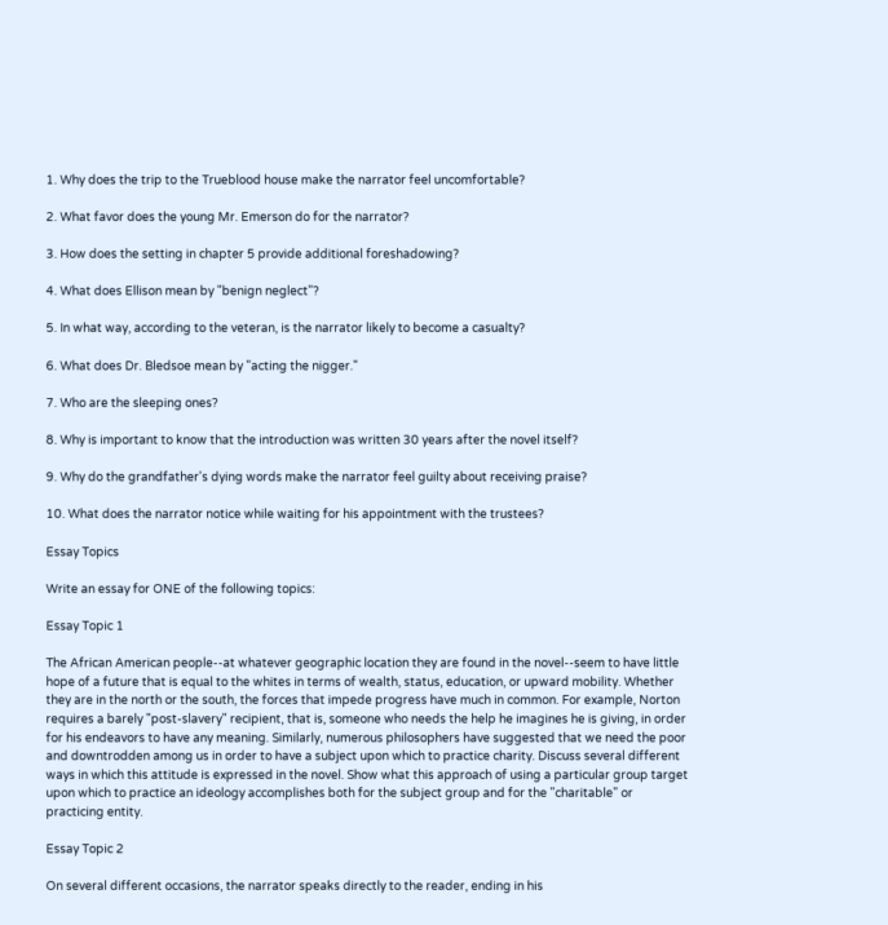1. Why does the trip to the Trueblood house make the narrator feel uncomfortable?

2. What favor does the young Mr. Emerson do for the narrator?

3. How does the setting in chapter 5 provide additional foreshadowing?

4. What does Ellison mean by "benign neglect"?

5. In what way, according to the veteran, is the narrator likely to become a casualty?

6. What does Dr. Bledsoe mean by "acting the nigger."

7. Who are the sleeping ones?

8. Why is important to know that the introduction was written 30 years after the novel itself?

9. Why do the grandfather's dying words make the narrator feel guilty about receiving praise?

10. What does the narrator notice while waiting for his appointment with the trustees?

Essay Topics

Write an essay for ONE of the following topics:

Essay Topic 1

The African American people--at whatever geographic location they are found in the novel--seem to have little hope of a future that is equal to the whites in terms of wealth, status, education, or upward mobility. Whether they are in the north or the south, the forces that impede progress have much in common. For example, Norton requires a barely "post-slavery" recipient, that is, someone who needs the help he imagines he is giving, in order for his endeavors to have any meaning. Similarly, numerous philosophers have suggested that we need the poor and downtrodden among us in order to have a subject upon which to practice charity. Discuss several different ways in which this attitude is expressed in the novel. Show what this approach of using a particular group target upon which to practice an ideology accomplishes both for the subject group and for the "charitable" or practicing entity.

Essay Topic 2

On several different occasions, the narrator speaks directly to the reader, ending in his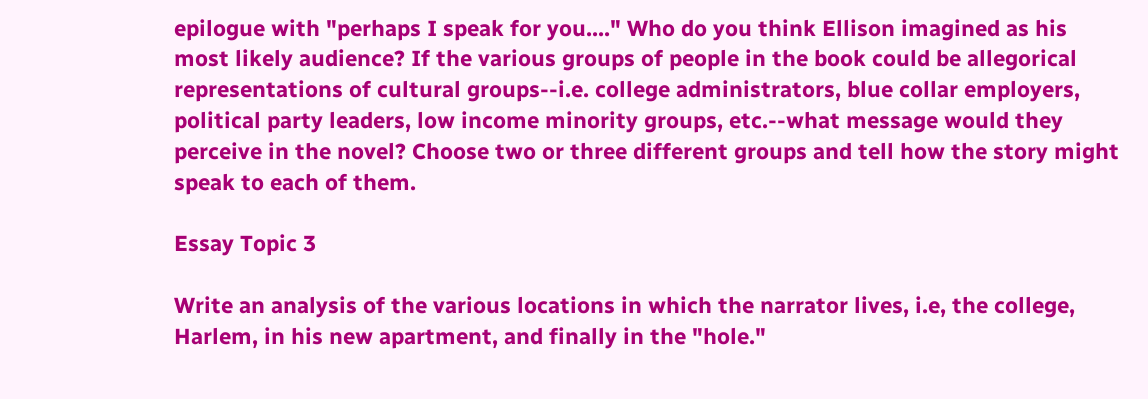epilogue with "perhaps I speak for you...." Who do you think Ellison imagined as his most likely audience? If the various groups of people in the book could be allegorical representations of cultural groups--i.e. college administrators, blue collar employers, political party leaders, low income minority groups, etc.--what message would they perceive in the novel? Choose two or three different groups and tell how the story might speak to each of them.

Essay Topic 3

Write an analysis of the various locations in which the narrator lives, i.e, the college, Harlem, in his new apartment, and finally in the "hole."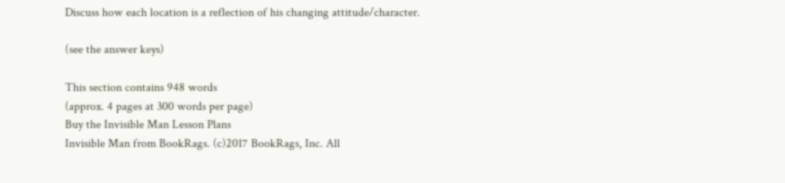Discuss how each location is a reflection of his changing attitude/character.

(see the answer keys)

This section contains 948 words
(approx. 4 pages at 300 words per page)
Buy the Invisible Man Lesson Plans
Invisible Man from BookRags. (c)2017 BookRags, Inc. All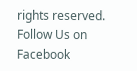rights reserved.
Follow Us on Facebook